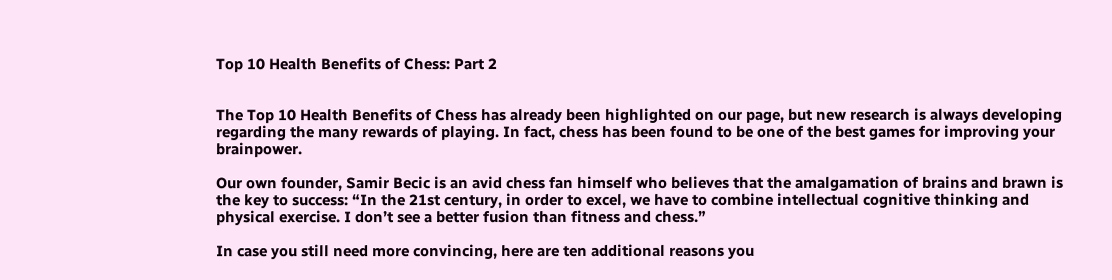Top 10 Health Benefits of Chess: Part 2


The Top 10 Health Benefits of Chess has already been highlighted on our page, but new research is always developing regarding the many rewards of playing. In fact, chess has been found to be one of the best games for improving your brainpower.

Our own founder, Samir Becic is an avid chess fan himself who believes that the amalgamation of brains and brawn is the key to success: “In the 21st century, in order to excel, we have to combine intellectual cognitive thinking and physical exercise. I don’t see a better fusion than fitness and chess.”

In case you still need more convincing, here are ten additional reasons you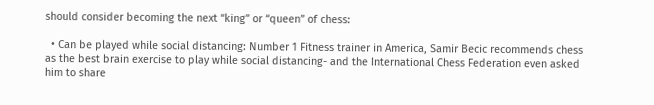should consider becoming the next “king” or “queen” of chess:

  • Can be played while social distancing: Number 1 Fitness trainer in America, Samir Becic recommends chess as the best brain exercise to play while social distancing- and the International Chess Federation even asked him to share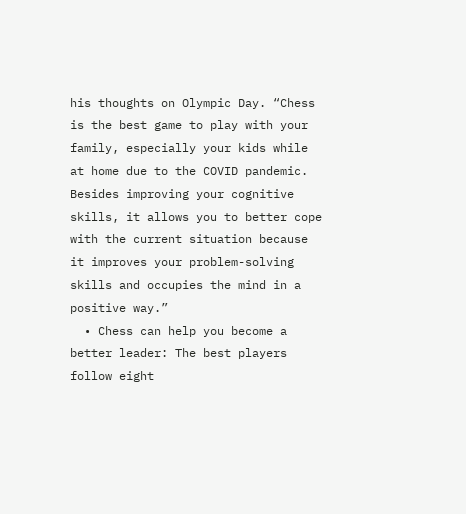his thoughts on Olympic Day. “Chess is the best game to play with your family, especially your kids while at home due to the COVID pandemic. Besides improving your cognitive skills, it allows you to better cope with the current situation because it improves your problem-solving skills and occupies the mind in a positive way.”
  • Chess can help you become a better leader: The best players follow eight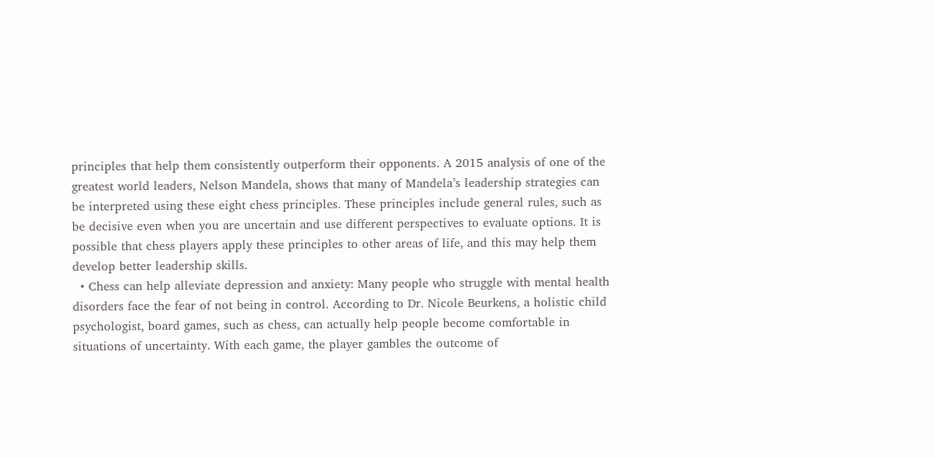principles that help them consistently outperform their opponents. A 2015 analysis of one of the greatest world leaders, Nelson Mandela, shows that many of Mandela’s leadership strategies can be interpreted using these eight chess principles. These principles include general rules, such as be decisive even when you are uncertain and use different perspectives to evaluate options. It is possible that chess players apply these principles to other areas of life, and this may help them develop better leadership skills.
  • Chess can help alleviate depression and anxiety: Many people who struggle with mental health disorders face the fear of not being in control. According to Dr. Nicole Beurkens, a holistic child psychologist, board games, such as chess, can actually help people become comfortable in situations of uncertainty. With each game, the player gambles the outcome of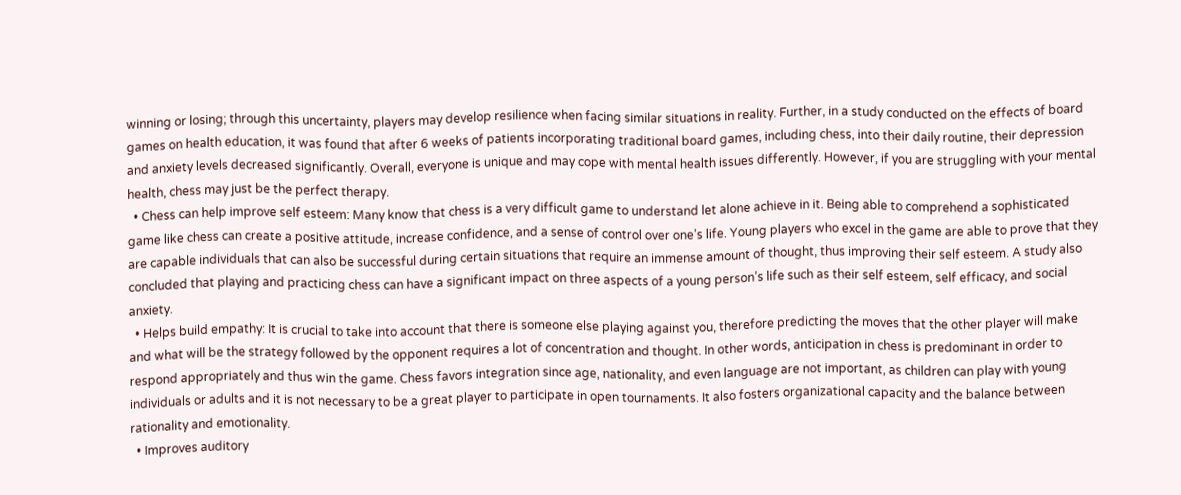winning or losing; through this uncertainty, players may develop resilience when facing similar situations in reality. Further, in a study conducted on the effects of board games on health education, it was found that after 6 weeks of patients incorporating traditional board games, including chess, into their daily routine, their depression and anxiety levels decreased significantly. Overall, everyone is unique and may cope with mental health issues differently. However, if you are struggling with your mental health, chess may just be the perfect therapy.
  • Chess can help improve self esteem: Many know that chess is a very difficult game to understand let alone achieve in it. Being able to comprehend a sophisticated game like chess can create a positive attitude, increase confidence, and a sense of control over one’s life. Young players who excel in the game are able to prove that they are capable individuals that can also be successful during certain situations that require an immense amount of thought, thus improving their self esteem. A study also concluded that playing and practicing chess can have a significant impact on three aspects of a young person’s life such as their self esteem, self efficacy, and social anxiety.
  • Helps build empathy: It is crucial to take into account that there is someone else playing against you, therefore predicting the moves that the other player will make and what will be the strategy followed by the opponent requires a lot of concentration and thought. In other words, anticipation in chess is predominant in order to respond appropriately and thus win the game. Chess favors integration since age, nationality, and even language are not important, as children can play with young individuals or adults and it is not necessary to be a great player to participate in open tournaments. It also fosters organizational capacity and the balance between rationality and emotionality.
  • Improves auditory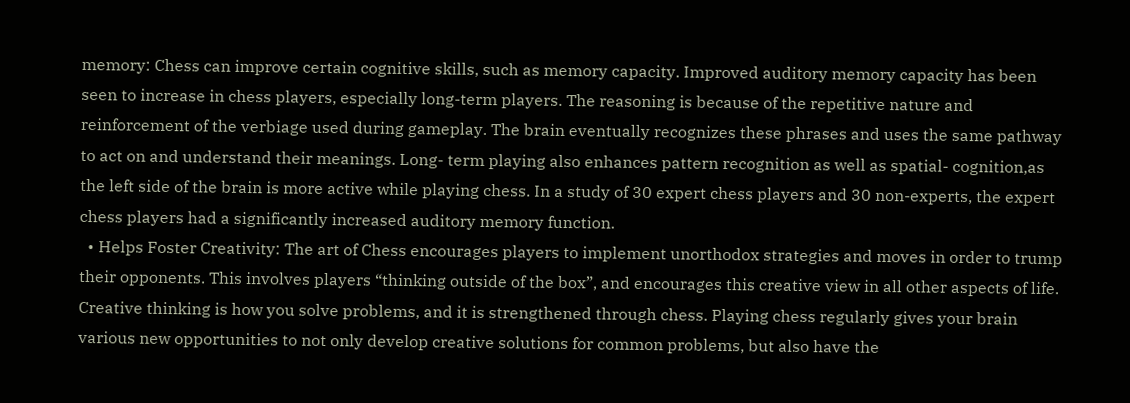memory: Chess can improve certain cognitive skills, such as memory capacity. Improved auditory memory capacity has been seen to increase in chess players, especially long-term players. The reasoning is because of the repetitive nature and reinforcement of the verbiage used during gameplay. The brain eventually recognizes these phrases and uses the same pathway to act on and understand their meanings. Long- term playing also enhances pattern recognition as well as spatial- cognition,as the left side of the brain is more active while playing chess. In a study of 30 expert chess players and 30 non-experts, the expert chess players had a significantly increased auditory memory function.
  • Helps Foster Creativity: The art of Chess encourages players to implement unorthodox strategies and moves in order to trump their opponents. This involves players “thinking outside of the box”, and encourages this creative view in all other aspects of life. Creative thinking is how you solve problems, and it is strengthened through chess. Playing chess regularly gives your brain various new opportunities to not only develop creative solutions for common problems, but also have the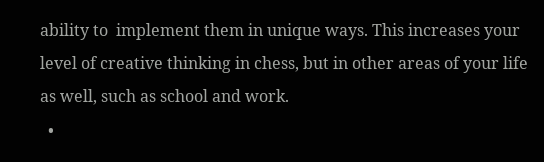ability to  implement them in unique ways. This increases your level of creative thinking in chess, but in other areas of your life as well, such as school and work.
  •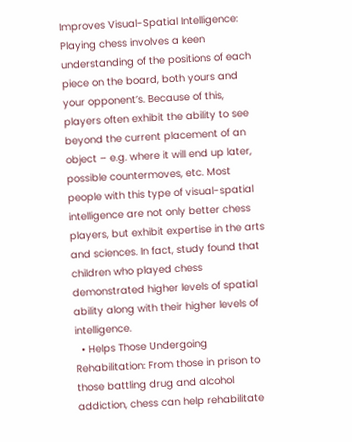Improves Visual-Spatial Intelligence: Playing chess involves a keen understanding of the positions of each piece on the board, both yours and your opponent’s. Because of this, players often exhibit the ability to see beyond the current placement of an object – e.g. where it will end up later, possible countermoves, etc. Most people with this type of visual-spatial intelligence are not only better chess players, but exhibit expertise in the arts and sciences. In fact, study found that children who played chess demonstrated higher levels of spatial ability along with their higher levels of intelligence.
  • Helps Those Undergoing Rehabilitation: From those in prison to those battling drug and alcohol addiction, chess can help rehabilitate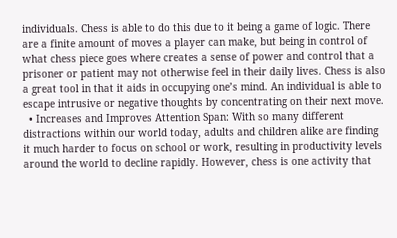individuals. Chess is able to do this due to it being a game of logic. There are a finite amount of moves a player can make, but being in control of what chess piece goes where creates a sense of power and control that a prisoner or patient may not otherwise feel in their daily lives. Chess is also a great tool in that it aids in occupying one’s mind. An individual is able to escape intrusive or negative thoughts by concentrating on their next move.
  • Increases and Improves Attention Span: With so many different distractions within our world today, adults and children alike are finding it much harder to focus on school or work, resulting in productivity levels around the world to decline rapidly. However, chess is one activity that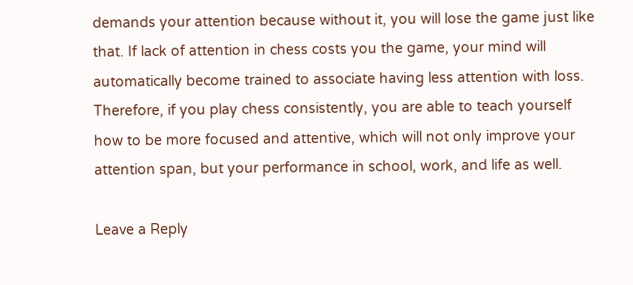demands your attention because without it, you will lose the game just like that. If lack of attention in chess costs you the game, your mind will automatically become trained to associate having less attention with loss. Therefore, if you play chess consistently, you are able to teach yourself how to be more focused and attentive, which will not only improve your attention span, but your performance in school, work, and life as well.

Leave a Reply